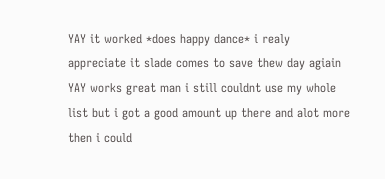YAY it worked *does happy dance* i realy appreciate it slade comes to save thew day agiain YAY works great man i still couldnt use my whole list but i got a good amount up there and alot more then i could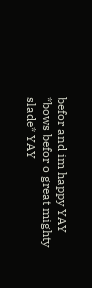befor and im happy YAY *bows befor o great mighty slade* YAY